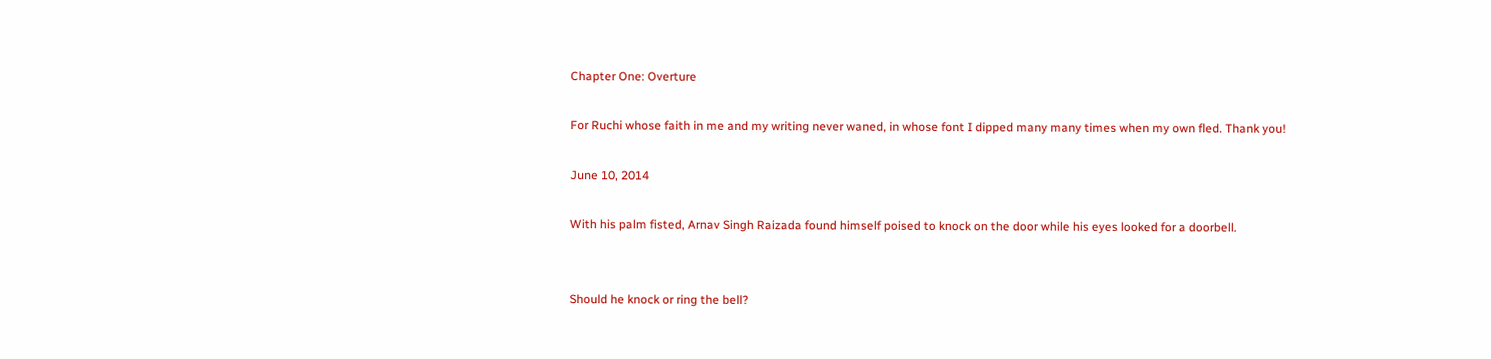Chapter One: Overture

For Ruchi whose faith in me and my writing never waned, in whose font I dipped many many times when my own fled. Thank you!

June 10, 2014

With his palm fisted, Arnav Singh Raizada found himself poised to knock on the door while his eyes looked for a doorbell.


Should he knock or ring the bell?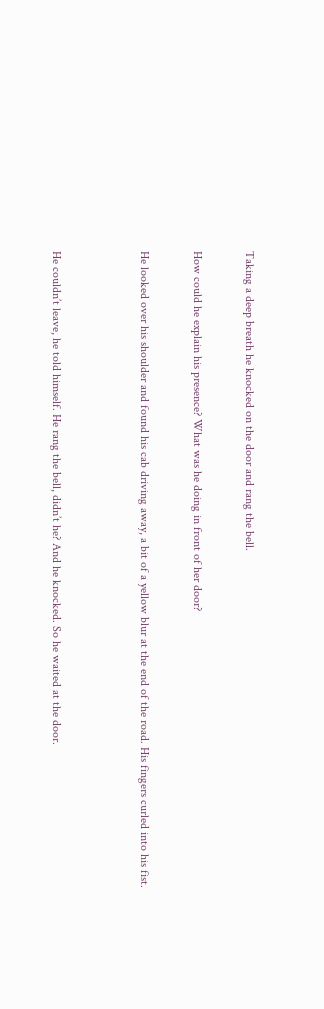Taking a deep breath he knocked on the door and rang the bell.


How could he explain his presence? What was he doing in front of her door?


He looked over his shoulder and found his cab driving away, a bit of a yellow blur at the end of the road. His fingers curled into his fist.




He couldn’t leave, he told himself. He rang the bell, didn’t he? And he knocked. So he waited at the door.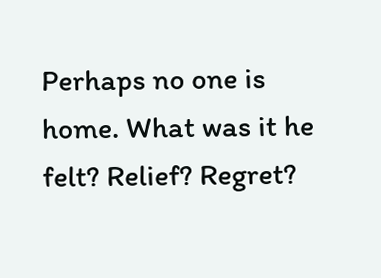Perhaps no one is home. What was it he felt? Relief? Regret?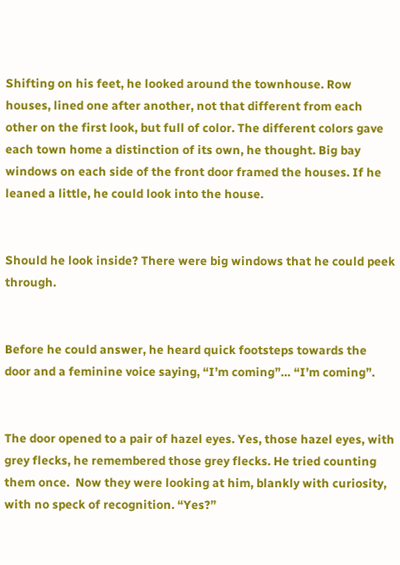Shifting on his feet, he looked around the townhouse. Row houses, lined one after another, not that different from each other on the first look, but full of color. The different colors gave each town home a distinction of its own, he thought. Big bay windows on each side of the front door framed the houses. If he leaned a little, he could look into the house.


Should he look inside? There were big windows that he could peek through.


Before he could answer, he heard quick footsteps towards the door and a feminine voice saying, “I’m coming”… “I’m coming”.


The door opened to a pair of hazel eyes. Yes, those hazel eyes, with grey flecks, he remembered those grey flecks. He tried counting them once.  Now they were looking at him, blankly with curiosity, with no speck of recognition. “Yes?”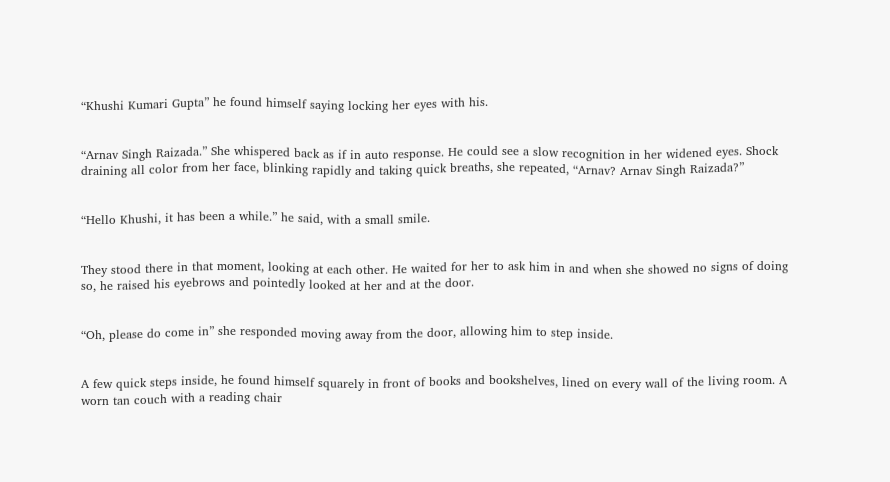“Khushi Kumari Gupta” he found himself saying locking her eyes with his.


“Arnav Singh Raizada.” She whispered back as if in auto response. He could see a slow recognition in her widened eyes. Shock draining all color from her face, blinking rapidly and taking quick breaths, she repeated, “Arnav? Arnav Singh Raizada?”


“Hello Khushi, it has been a while.” he said, with a small smile.


They stood there in that moment, looking at each other. He waited for her to ask him in and when she showed no signs of doing so, he raised his eyebrows and pointedly looked at her and at the door.


“Oh, please do come in” she responded moving away from the door, allowing him to step inside.


A few quick steps inside, he found himself squarely in front of books and bookshelves, lined on every wall of the living room. A worn tan couch with a reading chair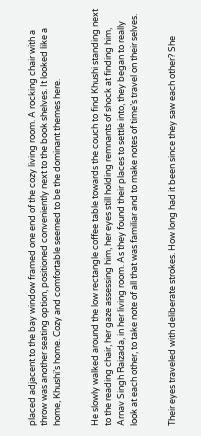placed adjacent to the bay window framed one end of the cozy living room. A rocking chair with a throw was another seating option, positioned conveniently next to the book shelves. It looked like a home, Khushi’s home. Cozy and comfortable seemed to be the dominant themes here.


He slowly walked around the low rectangle coffee table towards the couch to find Khushi standing next to the reading chair, her gaze assessing him, her eyes still holding remnants of shock at finding him, Arnav Singh Raizada, in her living room. As they found their places to settle into, they began to really look at each other, to take note of all that was familiar and to make notes of time’s travel on their selves.


Their eyes traveled with deliberate strokes. How long had it been since they saw each other? She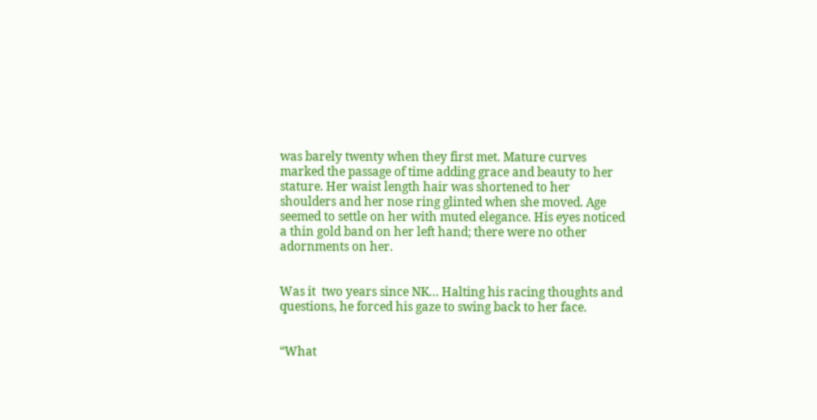was barely twenty when they first met. Mature curves marked the passage of time adding grace and beauty to her stature. Her waist length hair was shortened to her shoulders and her nose ring glinted when she moved. Age seemed to settle on her with muted elegance. His eyes noticed a thin gold band on her left hand; there were no other adornments on her.


Was it  two years since NK… Halting his racing thoughts and questions, he forced his gaze to swing back to her face.


“What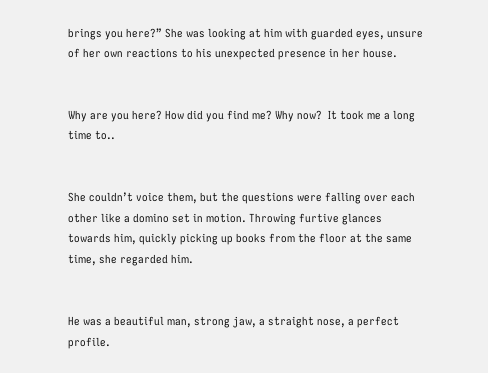brings you here?” She was looking at him with guarded eyes, unsure of her own reactions to his unexpected presence in her house.


Why are you here? How did you find me? Why now?  It took me a long time to..


She couldn’t voice them, but the questions were falling over each other like a domino set in motion. Throwing furtive glances towards him, quickly picking up books from the floor at the same time, she regarded him.


He was a beautiful man, strong jaw, a straight nose, a perfect profile.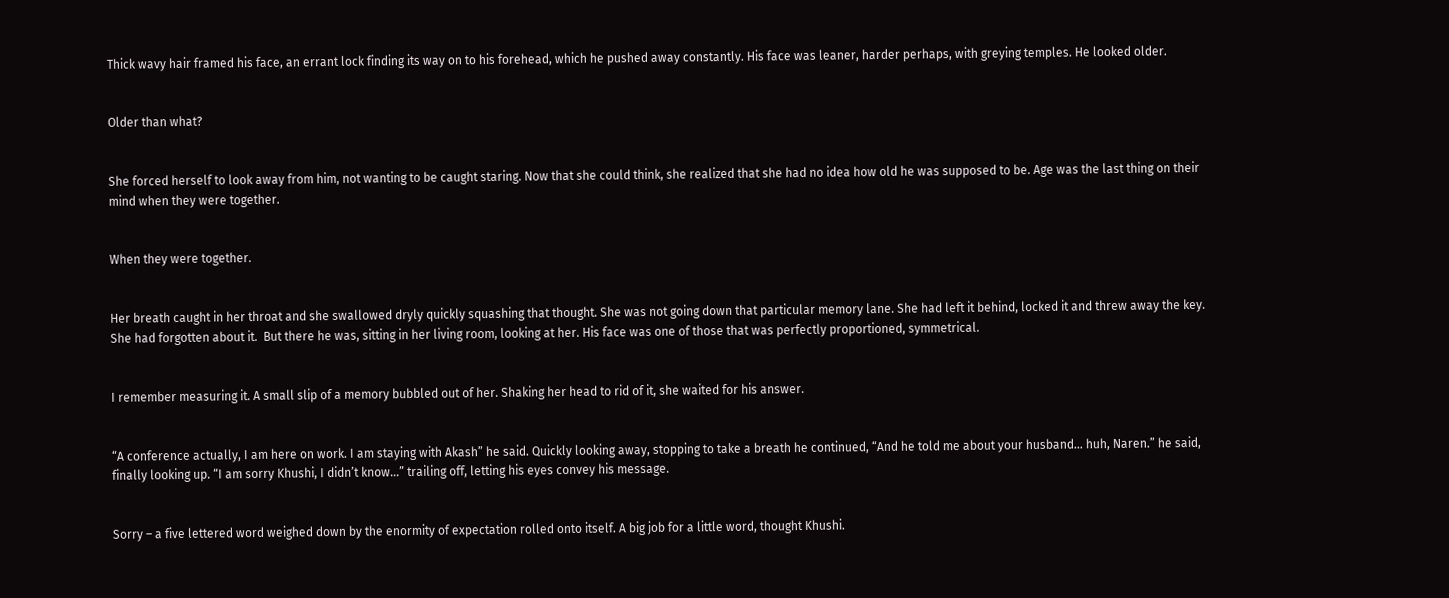Thick wavy hair framed his face, an errant lock finding its way on to his forehead, which he pushed away constantly. His face was leaner, harder perhaps, with greying temples. He looked older.


Older than what?


She forced herself to look away from him, not wanting to be caught staring. Now that she could think, she realized that she had no idea how old he was supposed to be. Age was the last thing on their mind when they were together.


When they were together.


Her breath caught in her throat and she swallowed dryly quickly squashing that thought. She was not going down that particular memory lane. She had left it behind, locked it and threw away the key. She had forgotten about it.  But there he was, sitting in her living room, looking at her. His face was one of those that was perfectly proportioned, symmetrical.


I remember measuring it. A small slip of a memory bubbled out of her. Shaking her head to rid of it, she waited for his answer.


“A conference actually, I am here on work. I am staying with Akash” he said. Quickly looking away, stopping to take a breath he continued, “And he told me about your husband… huh, Naren.” he said, finally looking up. “I am sorry Khushi, I didn’t know…” trailing off, letting his eyes convey his message.


Sorry – a five lettered word weighed down by the enormity of expectation rolled onto itself. A big job for a little word, thought Khushi.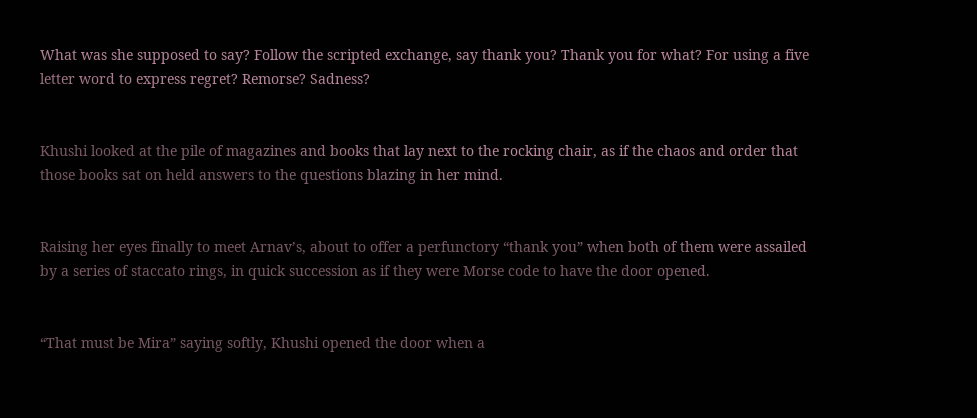What was she supposed to say? Follow the scripted exchange, say thank you? Thank you for what? For using a five letter word to express regret? Remorse? Sadness?


Khushi looked at the pile of magazines and books that lay next to the rocking chair, as if the chaos and order that those books sat on held answers to the questions blazing in her mind.


Raising her eyes finally to meet Arnav’s, about to offer a perfunctory “thank you” when both of them were assailed by a series of staccato rings, in quick succession as if they were Morse code to have the door opened.


“That must be Mira” saying softly, Khushi opened the door when a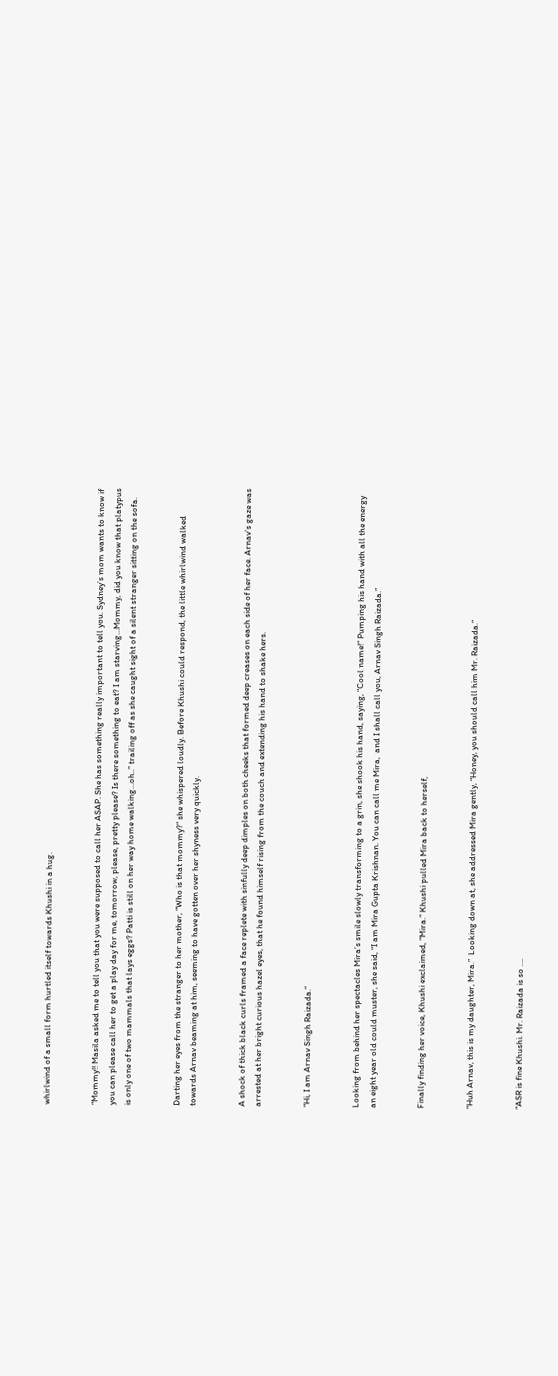whirlwind of a small form hurtled itself towards Khushi in a hug.


“Mommy!! Masila asked me to tell you that you were supposed to call her ASAP. She has something really important to tell you. Sydney’s mom wants to know if you can please call her to get a play day for me, tomorrow, please, pretty please? Is there something to eat? I am starving…Mommy, did you know that platypus is only one of two mammals that lays eggs? Patti is still on her way home walking…oh..” trailing off as she caught sight of a silent stranger sitting on the sofa.


Darting her eyes from the stranger to her mother, “Who is that mommy?” she whispered loudly. Before Khushi could respond, the little whirlwind walked towards Arnav beaming at him, seeming to have gotten over her shyness very quickly.


A shock of thick black curls framed a face replete with sinfully deep dimples on both cheeks that formed deep creases on each side of her face. Arnav’s gaze was arrested at her bright curious hazel eyes, that he found himself rising from the couch and extending his hand to shake hers.


“Hi, I am Arnav Singh Raizada.”


Looking from behind her spectacles Mira’s smile slowly transforming to a grin, she shook his hand, saying, “Cool name!” Pumping his hand with all the energy an eight year old could muster, she said, “I am Mira Gupta Krishnan. You can call me Mira,  and I shall call you, Arnav Singh Raizada.”


Finally finding her voice, Khushi exclaimed, “Mira.” Khushi pulled Mira back to herself,


“Huh Arnav, this is my daughter, Mira.”  Looking down at, she addressed Mira gently, “Honey, you should call him Mr. Raizada.”


“ASR is fine Khushi. Mr. Raizada is so ….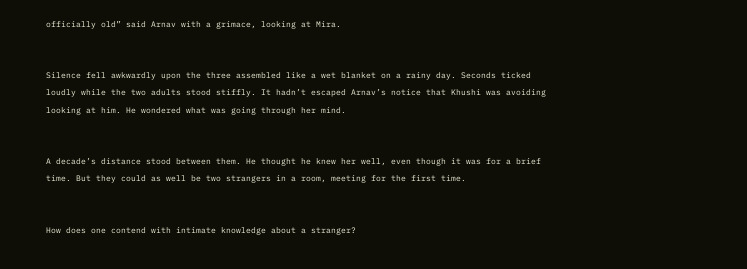officially old” said Arnav with a grimace, looking at Mira.


Silence fell awkwardly upon the three assembled like a wet blanket on a rainy day. Seconds ticked loudly while the two adults stood stiffly. It hadn’t escaped Arnav’s notice that Khushi was avoiding looking at him. He wondered what was going through her mind.


A decade’s distance stood between them. He thought he knew her well, even though it was for a brief time. But they could as well be two strangers in a room, meeting for the first time.


How does one contend with intimate knowledge about a stranger?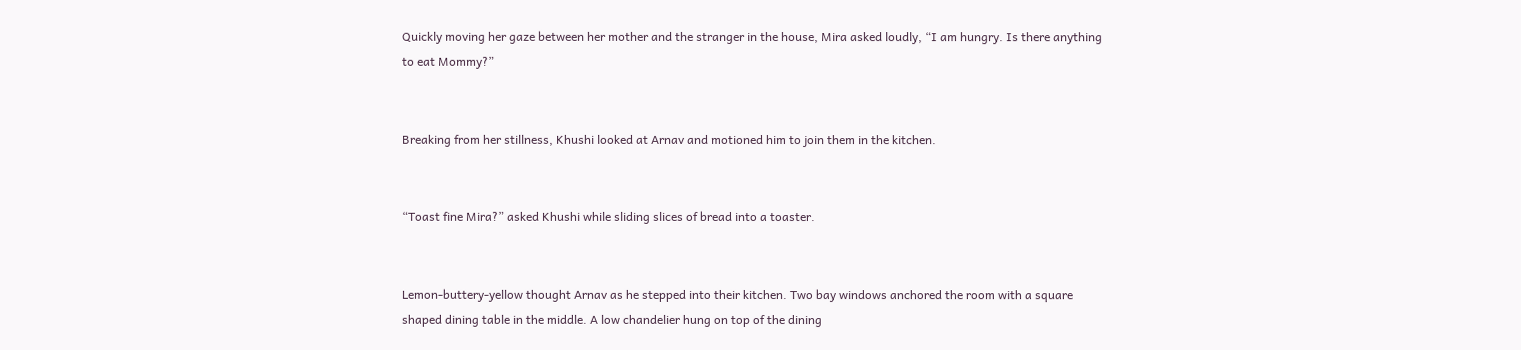Quickly moving her gaze between her mother and the stranger in the house, Mira asked loudly, “I am hungry. Is there anything to eat Mommy?”


Breaking from her stillness, Khushi looked at Arnav and motioned him to join them in the kitchen.


“Toast fine Mira?” asked Khushi while sliding slices of bread into a toaster.


Lemon-buttery-yellow thought Arnav as he stepped into their kitchen. Two bay windows anchored the room with a square shaped dining table in the middle. A low chandelier hung on top of the dining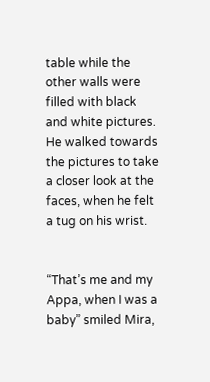table while the other walls were filled with black and white pictures. He walked towards the pictures to take a closer look at the faces, when he felt a tug on his wrist.


“That’s me and my Appa, when I was a baby” smiled Mira,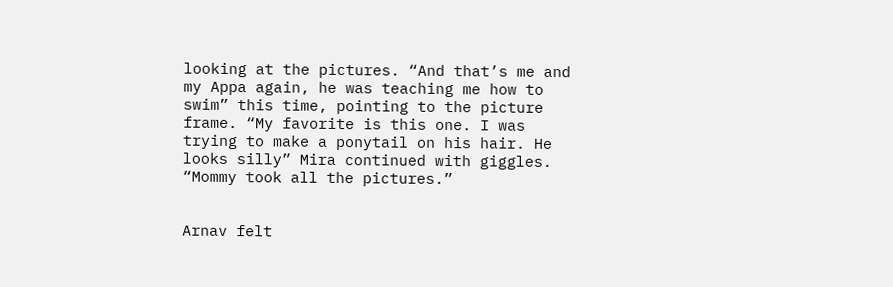looking at the pictures. “And that’s me and my Appa again, he was teaching me how to swim” this time, pointing to the picture frame. “My favorite is this one. I was trying to make a ponytail on his hair. He looks silly” Mira continued with giggles. “Mommy took all the pictures.”


Arnav felt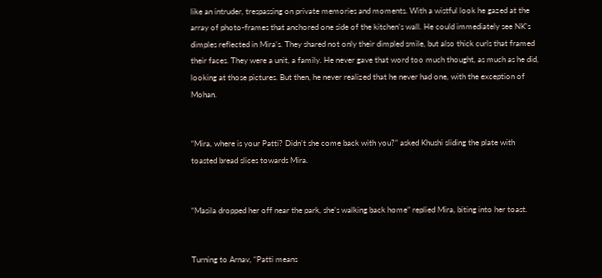like an intruder, trespassing on private memories and moments. With a wistful look he gazed at the array of photo-frames that anchored one side of the kitchen’s wall. He could immediately see NK’s dimples reflected in Mira’s. They shared not only their dimpled smile, but also thick curls that framed their faces. They were a unit, a family. He never gave that word too much thought, as much as he did, looking at those pictures. But then, he never realized that he never had one, with the exception of Mohan.


“Mira, where is your Patti? Didn’t she come back with you?” asked Khushi sliding the plate with toasted bread slices towards Mira.


“Masila dropped her off near the park, she’s walking back home” replied Mira, biting into her toast.


Turning to Arnav, “Patti means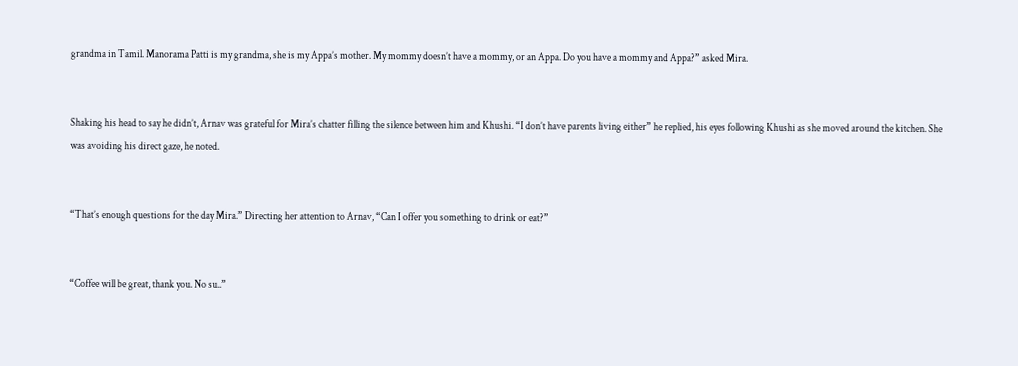grandma in Tamil. Manorama Patti is my grandma, she is my Appa’s mother. My mommy doesn’t have a mommy, or an Appa. Do you have a mommy and Appa?” asked Mira.


Shaking his head to say he didn’t, Arnav was grateful for Mira’s chatter filling the silence between him and Khushi. “I don’t have parents living either” he replied, his eyes following Khushi as she moved around the kitchen. She was avoiding his direct gaze, he noted.


“That’s enough questions for the day Mira.” Directing her attention to Arnav, “Can I offer you something to drink or eat?”


“Coffee will be great, thank you. No su..”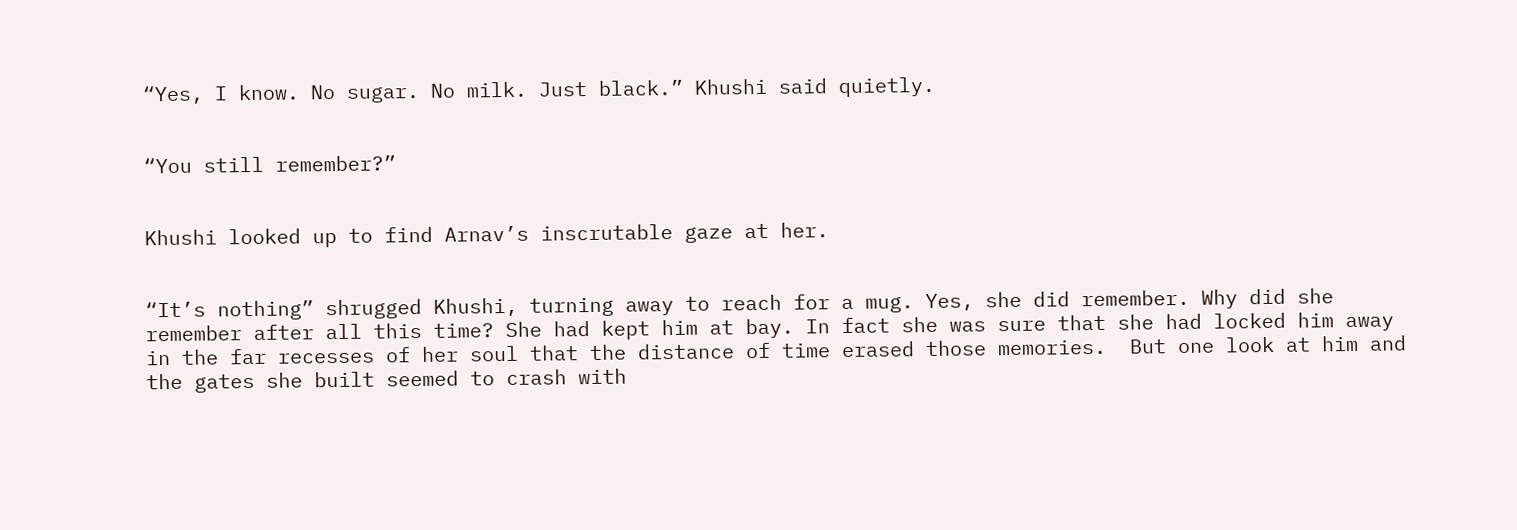“Yes, I know. No sugar. No milk. Just black.” Khushi said quietly.


“You still remember?”


Khushi looked up to find Arnav’s inscrutable gaze at her.


“It’s nothing” shrugged Khushi, turning away to reach for a mug. Yes, she did remember. Why did she remember after all this time? She had kept him at bay. In fact she was sure that she had locked him away in the far recesses of her soul that the distance of time erased those memories.  But one look at him and the gates she built seemed to crash with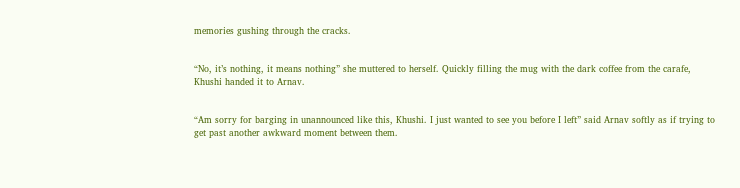memories gushing through the cracks.


“No, it’s nothing, it means nothing” she muttered to herself. Quickly filling the mug with the dark coffee from the carafe, Khushi handed it to Arnav.


“Am sorry for barging in unannounced like this, Khushi. I just wanted to see you before I left” said Arnav softly as if trying to get past another awkward moment between them.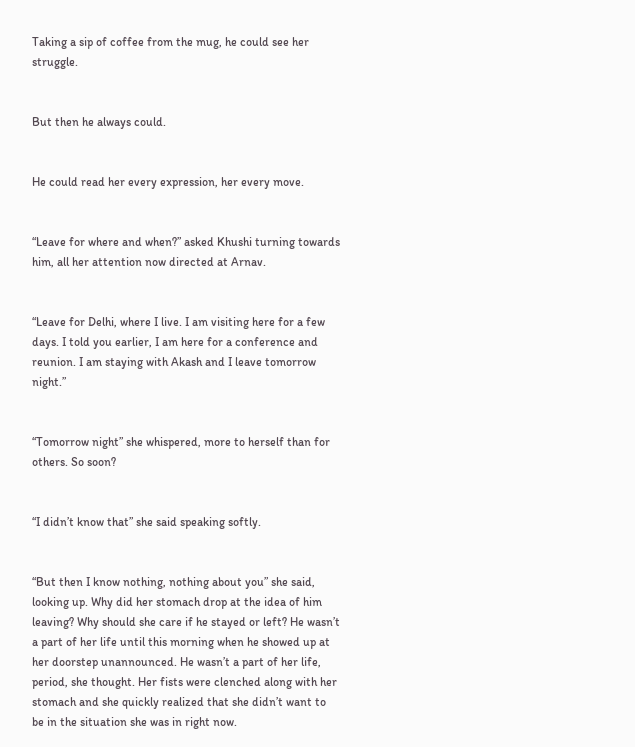Taking a sip of coffee from the mug, he could see her struggle.


But then he always could.


He could read her every expression, her every move.


“Leave for where and when?” asked Khushi turning towards him, all her attention now directed at Arnav.


“Leave for Delhi, where I live. I am visiting here for a few days. I told you earlier, I am here for a conference and reunion. I am staying with Akash and I leave tomorrow night.”


“Tomorrow night” she whispered, more to herself than for others. So soon?


“I didn’t know that” she said speaking softly.


“But then I know nothing, nothing about you” she said, looking up. Why did her stomach drop at the idea of him leaving? Why should she care if he stayed or left? He wasn’t a part of her life until this morning when he showed up at her doorstep unannounced. He wasn’t a part of her life, period, she thought. Her fists were clenched along with her stomach and she quickly realized that she didn’t want to be in the situation she was in right now.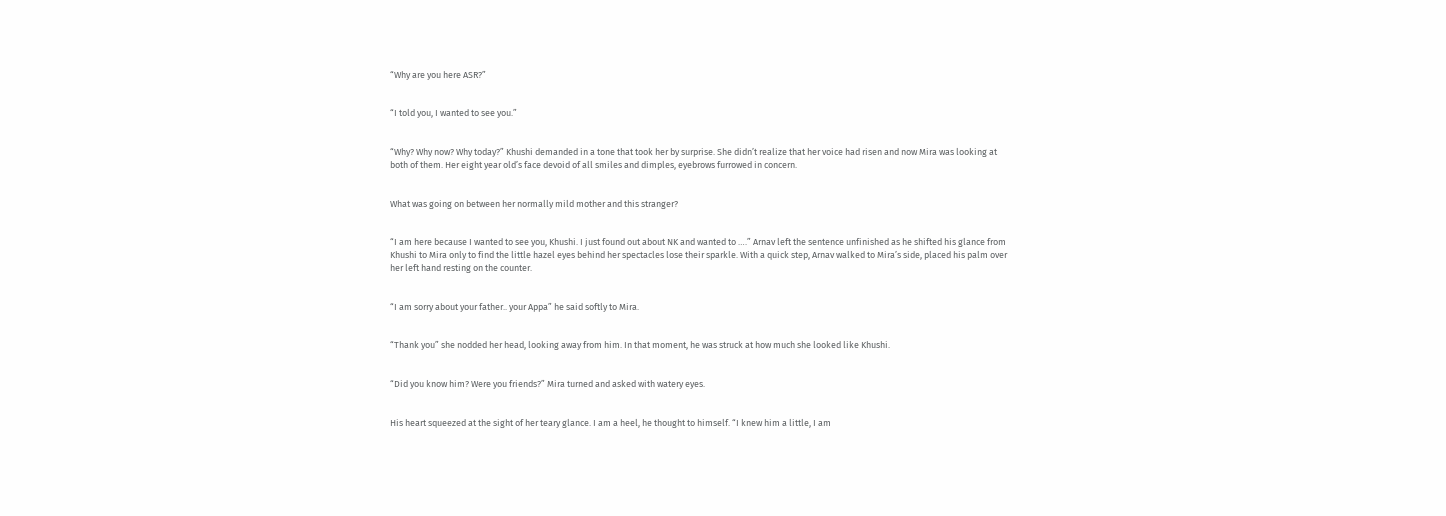“Why are you here ASR?”


“I told you, I wanted to see you.”


“Why? Why now? Why today?” Khushi demanded in a tone that took her by surprise. She didn’t realize that her voice had risen and now Mira was looking at both of them. Her eight year old’s face devoid of all smiles and dimples, eyebrows furrowed in concern.


What was going on between her normally mild mother and this stranger?


“I am here because I wanted to see you, Khushi. I just found out about NK and wanted to ….” Arnav left the sentence unfinished as he shifted his glance from Khushi to Mira only to find the little hazel eyes behind her spectacles lose their sparkle. With a quick step, Arnav walked to Mira’s side, placed his palm over her left hand resting on the counter.


“I am sorry about your father.. your Appa” he said softly to Mira.


“Thank you” she nodded her head, looking away from him. In that moment, he was struck at how much she looked like Khushi.


“Did you know him? Were you friends?” Mira turned and asked with watery eyes.


His heart squeezed at the sight of her teary glance. I am a heel, he thought to himself. “I knew him a little, I am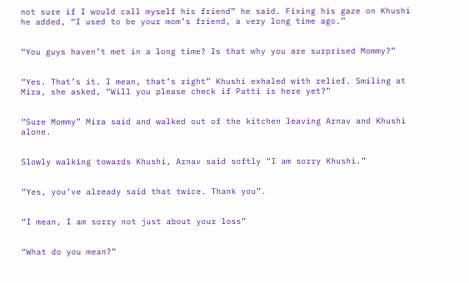not sure if I would call myself his friend” he said. Fixing his gaze on Khushi he added, “I used to be your mom’s friend, a very long time ago.”


“You guys haven’t met in a long time? Is that why you are surprised Mommy?”


“Yes. That’s it. I mean, that’s right” Khushi exhaled with relief. Smiling at Mira, she asked, “Will you please check if Patti is here yet?”


“Sure Mommy” Mira said and walked out of the kitchen leaving Arnav and Khushi alone.


Slowly walking towards Khushi, Arnav said softly “I am sorry Khushi.”


“Yes, you’ve already said that twice. Thank you”.


“I mean, I am sorry not just about your loss”


“What do you mean?”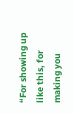“For showing up like this, for making you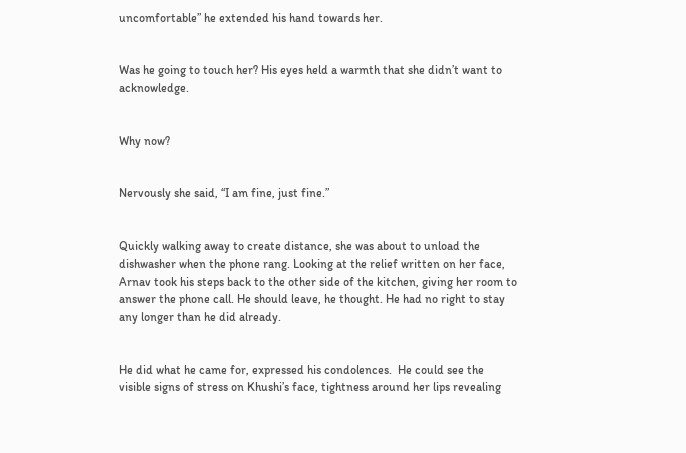uncomfortable” he extended his hand towards her.


Was he going to touch her? His eyes held a warmth that she didn’t want to acknowledge.


Why now?


Nervously she said, “I am fine, just fine.”


Quickly walking away to create distance, she was about to unload the dishwasher when the phone rang. Looking at the relief written on her face, Arnav took his steps back to the other side of the kitchen, giving her room to answer the phone call. He should leave, he thought. He had no right to stay any longer than he did already.


He did what he came for, expressed his condolences.  He could see the visible signs of stress on Khushi’s face, tightness around her lips revealing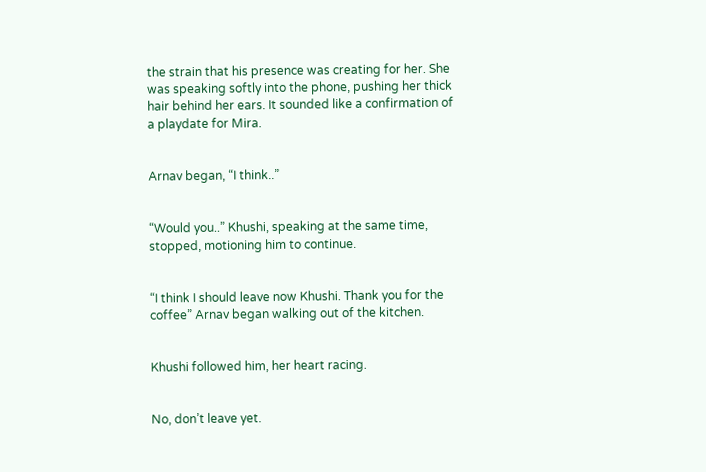the strain that his presence was creating for her. She was speaking softly into the phone, pushing her thick hair behind her ears. It sounded like a confirmation of a playdate for Mira.


Arnav began, “I think..”


“Would you..” Khushi, speaking at the same time, stopped, motioning him to continue.


“I think I should leave now Khushi. Thank you for the coffee” Arnav began walking out of the kitchen.


Khushi followed him, her heart racing.


No, don’t leave yet.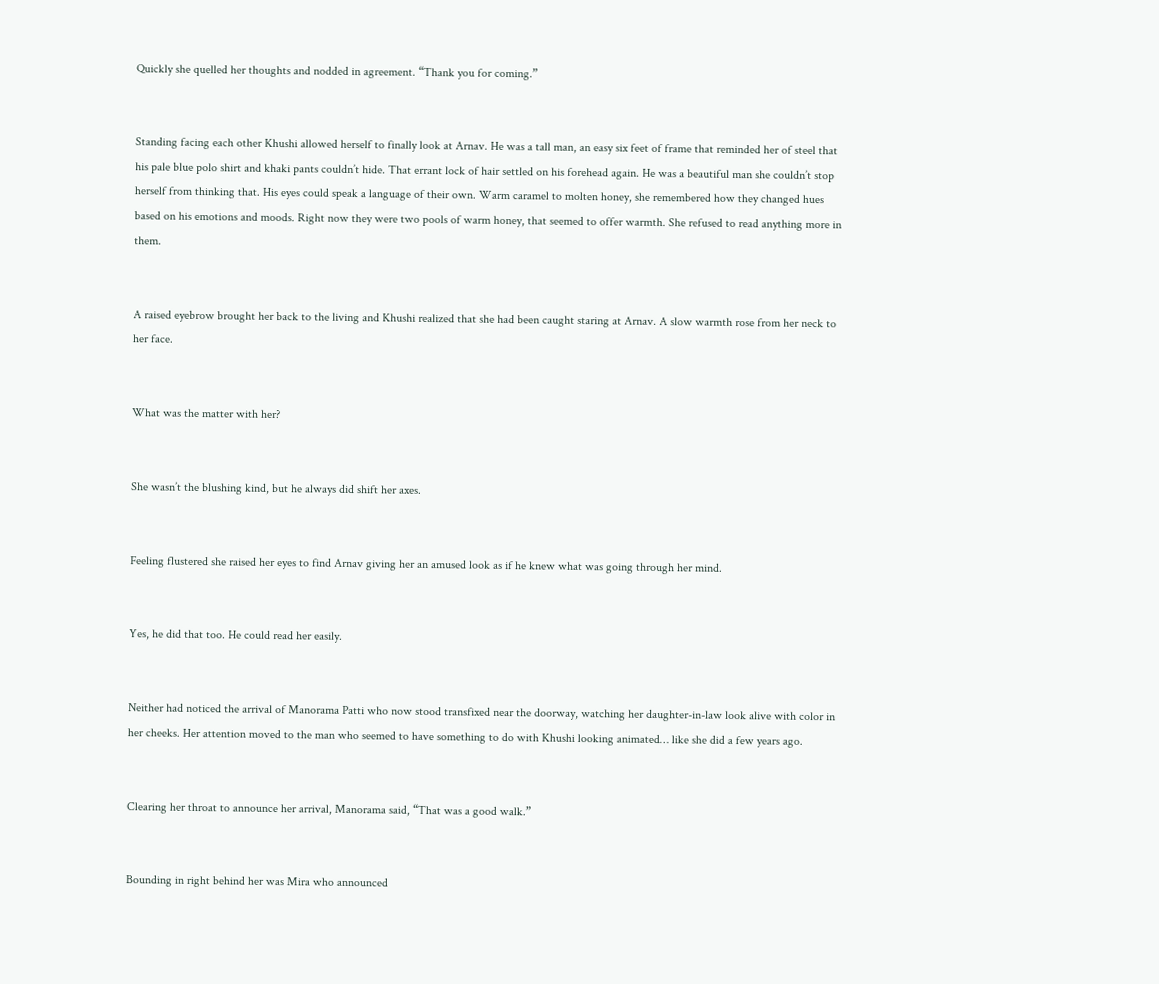Quickly she quelled her thoughts and nodded in agreement. “Thank you for coming.”


Standing facing each other Khushi allowed herself to finally look at Arnav. He was a tall man, an easy six feet of frame that reminded her of steel that his pale blue polo shirt and khaki pants couldn’t hide. That errant lock of hair settled on his forehead again. He was a beautiful man she couldn’t stop herself from thinking that. His eyes could speak a language of their own. Warm caramel to molten honey, she remembered how they changed hues based on his emotions and moods. Right now they were two pools of warm honey, that seemed to offer warmth. She refused to read anything more in them.


A raised eyebrow brought her back to the living and Khushi realized that she had been caught staring at Arnav. A slow warmth rose from her neck to her face.


What was the matter with her?


She wasn’t the blushing kind, but he always did shift her axes.


Feeling flustered she raised her eyes to find Arnav giving her an amused look as if he knew what was going through her mind.


Yes, he did that too. He could read her easily.


Neither had noticed the arrival of Manorama Patti who now stood transfixed near the doorway, watching her daughter-in-law look alive with color in her cheeks. Her attention moved to the man who seemed to have something to do with Khushi looking animated… like she did a few years ago.


Clearing her throat to announce her arrival, Manorama said, “That was a good walk.”


Bounding in right behind her was Mira who announced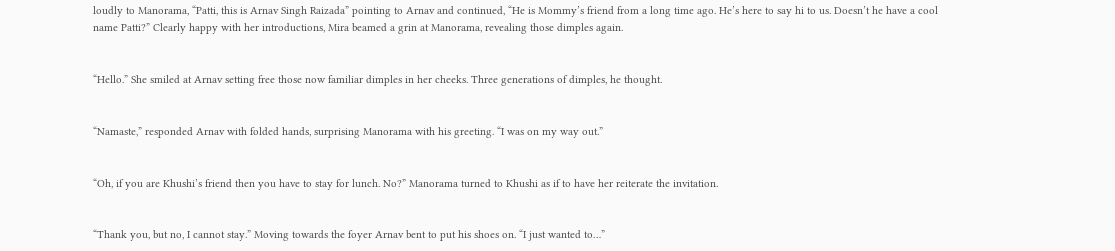loudly to Manorama, “Patti, this is Arnav Singh Raizada” pointing to Arnav and continued, “He is Mommy’s friend from a long time ago. He’s here to say hi to us. Doesn’t he have a cool name Patti?” Clearly happy with her introductions, Mira beamed a grin at Manorama, revealing those dimples again.


“Hello.” She smiled at Arnav setting free those now familiar dimples in her cheeks. Three generations of dimples, he thought.


“Namaste,” responded Arnav with folded hands, surprising Manorama with his greeting. “I was on my way out.”


“Oh, if you are Khushi’s friend then you have to stay for lunch. No?” Manorama turned to Khushi as if to have her reiterate the invitation.


“Thank you, but no, I cannot stay.” Moving towards the foyer Arnav bent to put his shoes on. “I just wanted to…”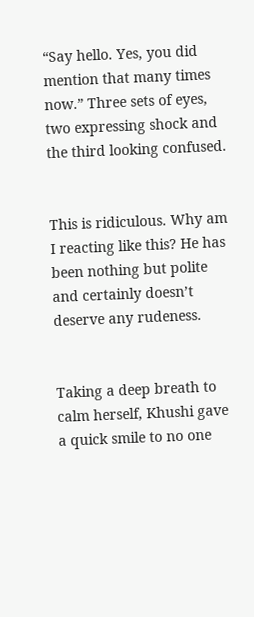“Say hello. Yes, you did mention that many times now.” Three sets of eyes, two expressing shock and the third looking confused.


This is ridiculous. Why am I reacting like this? He has been nothing but polite and certainly doesn’t deserve any rudeness.


Taking a deep breath to calm herself, Khushi gave a quick smile to no one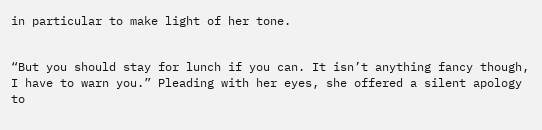in particular to make light of her tone.


“But you should stay for lunch if you can. It isn’t anything fancy though, I have to warn you.” Pleading with her eyes, she offered a silent apology to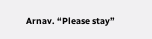Arnav. “Please stay”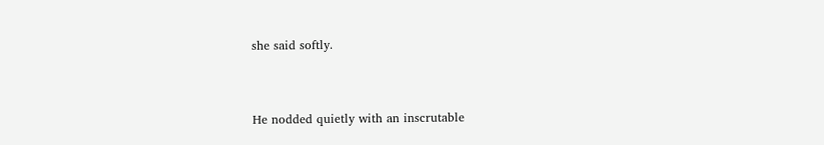she said softly.


He nodded quietly with an inscrutable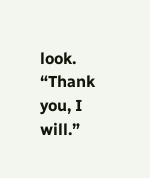look. “Thank you, I will.”